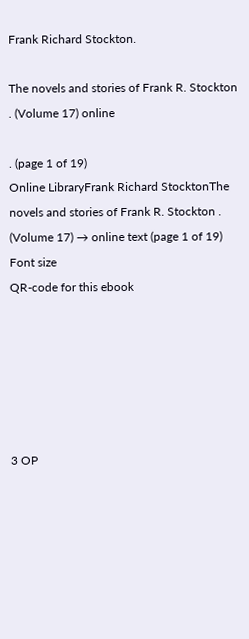Frank Richard Stockton.

The novels and stories of Frank R. Stockton . (Volume 17) online

. (page 1 of 19)
Online LibraryFrank Richard StocktonThe novels and stories of Frank R. Stockton . (Volume 17) → online text (page 1 of 19)
Font size
QR-code for this ebook






3 OP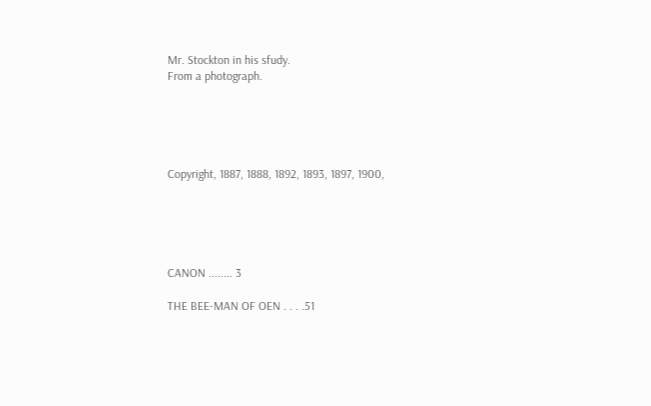Mr. Stockton in his sfudy.
From a photograph.





Copyright, 1887, 1888, 1892, 1893, 1897, 1900,





CANON ........ 3

THE BEE-MAN OF OEN . . . .51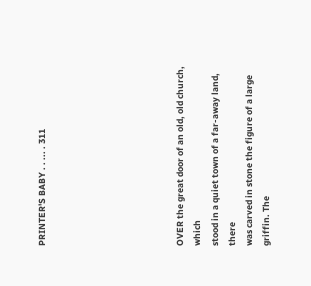PRINTER'S BABY . . ... . 311







OVER the great door of an old, old church, which
stood in a quiet town of a far-away land, there
was carved in stone the figure of a large griffin. The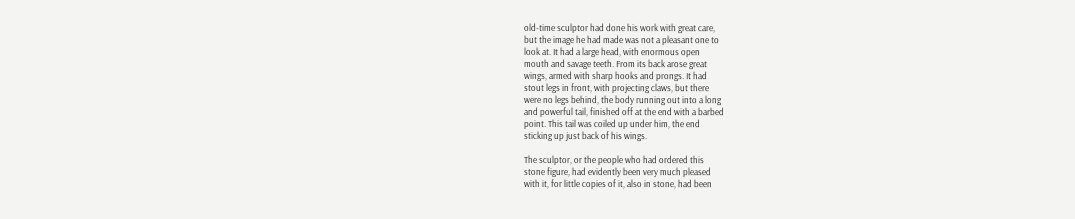old-time sculptor had done his work with great care,
but the image he had made was not a pleasant one to
look at. It had a large head, with enormous open
mouth and savage teeth. From its back arose great
wings, armed with sharp hooks and prongs. It had
stout legs in front, with projecting claws, but there
were no legs behind, the body running out into a long
and powerful tail, finished off at the end with a barbed
point. This tail was coiled up under him, the end
sticking up just back of his wings.

The sculptor, or the people who had ordered this
stone figure, had evidently been very much pleased
with it, for little copies of it, also in stone, had been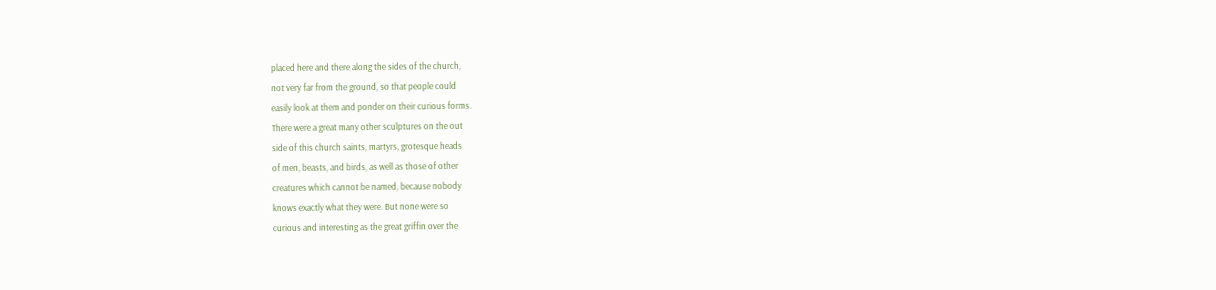placed here and there along the sides of the church,
not very far from the ground, so that people could
easily look at them and ponder on their curious forms.
There were a great many other sculptures on the out
side of this church saints, martyrs, grotesque heads
of men, beasts, and birds, as well as those of other
creatures which cannot be named, because nobody
knows exactly what they were. But none were so
curious and interesting as the great griffin over the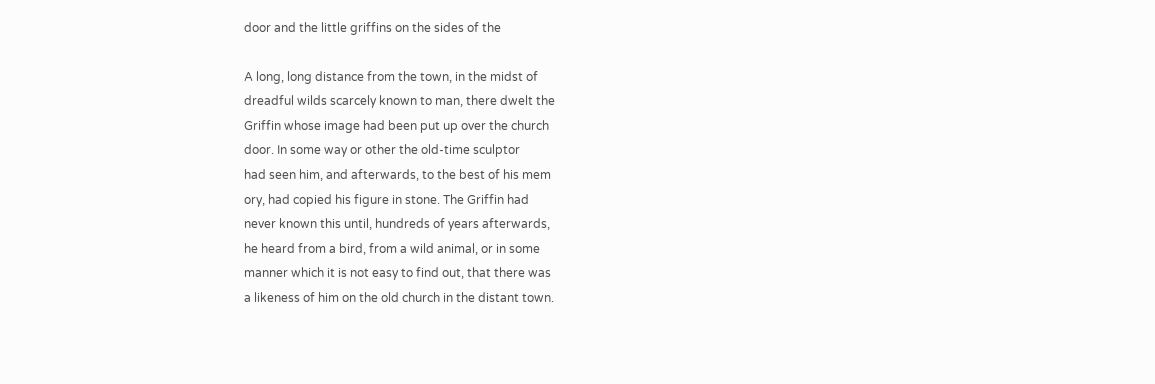door and the little griffins on the sides of the

A long, long distance from the town, in the midst of
dreadful wilds scarcely known to man, there dwelt the
Griffin whose image had been put up over the church
door. In some way or other the old-time sculptor
had seen him, and afterwards, to the best of his mem
ory, had copied his figure in stone. The Griffin had
never known this until, hundreds of years afterwards,
he heard from a bird, from a wild animal, or in some
manner which it is not easy to find out, that there was
a likeness of him on the old church in the distant town.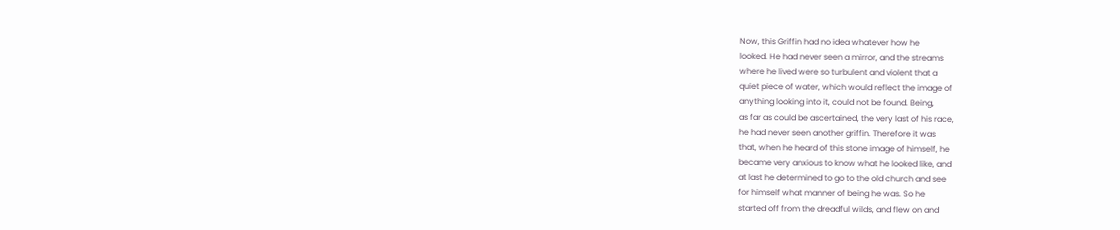Now, this Griffin had no idea whatever how he
looked. He had never seen a mirror, and the streams
where he lived were so turbulent and violent that a
quiet piece of water, which would reflect the image of
anything looking into it, could not be found. Being,
as far as could be ascertained, the very last of his race,
he had never seen another griffin. Therefore it was
that, when he heard of this stone image of himself, he
became very anxious to know what he looked like, and
at last he determined to go to the old church and see
for himself what manner of being he was. So he
started off from the dreadful wilds, and flew on and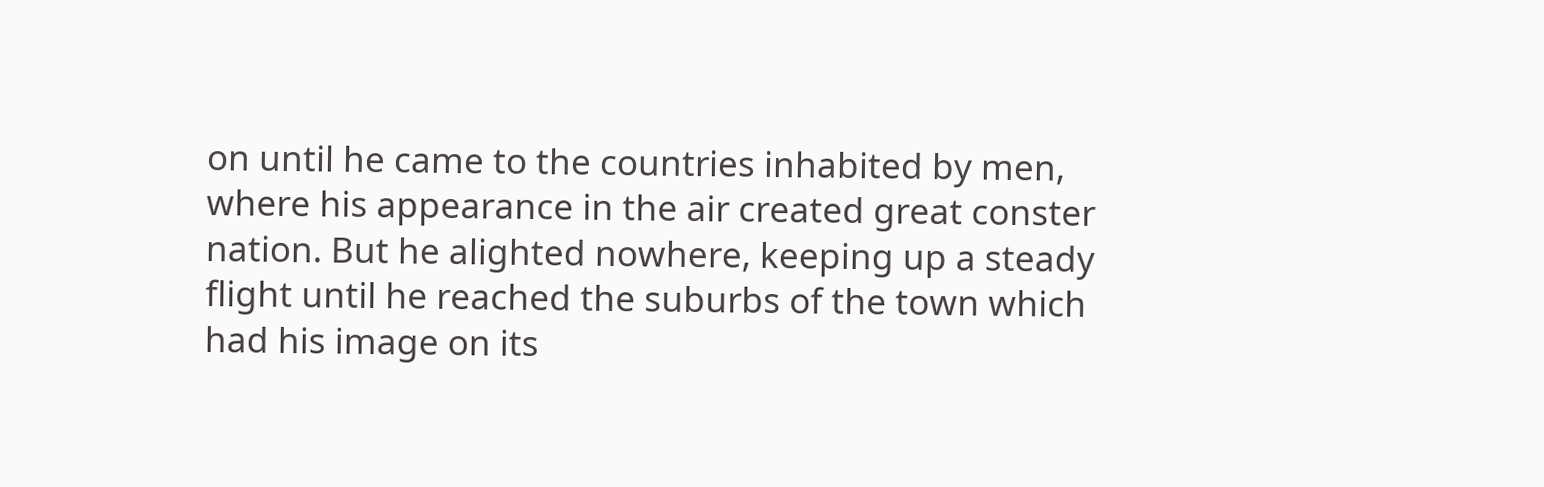on until he came to the countries inhabited by men,
where his appearance in the air created great conster
nation. But he alighted nowhere, keeping up a steady
flight until he reached the suburbs of the town which
had his image on its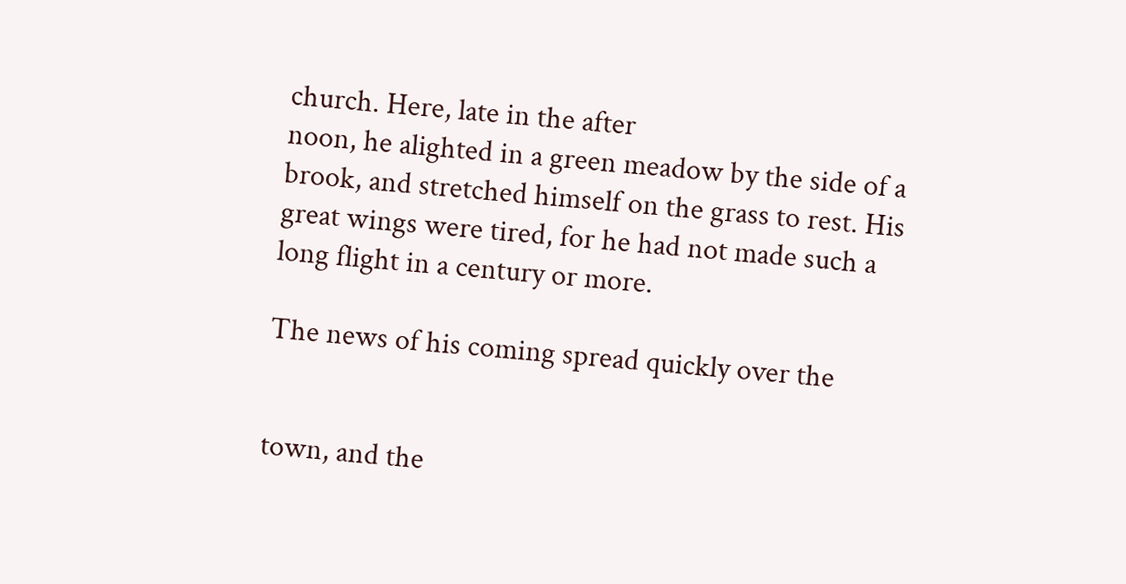church. Here, late in the after
noon, he alighted in a green meadow by the side of a
brook, and stretched himself on the grass to rest. His
great wings were tired, for he had not made such a
long flight in a century or more.

The news of his coming spread quickly over the


town, and the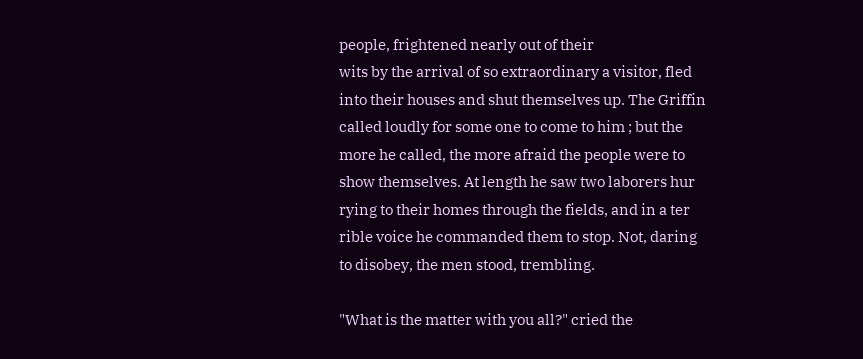people, frightened nearly out of their
wits by the arrival of so extraordinary a visitor, fled
into their houses and shut themselves up. The Griffin
called loudly for some one to come to him ; but the
more he called, the more afraid the people were to
show themselves. At length he saw two laborers hur
rying to their homes through the fields, and in a ter
rible voice he commanded them to stop. Not, daring
to disobey, the men stood, trembling.

"What is the matter with you all?" cried the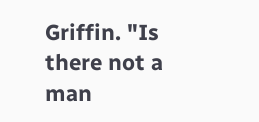Griffin. "Is there not a man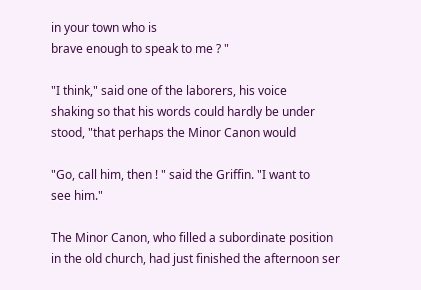in your town who is
brave enough to speak to me ? "

"I think," said one of the laborers, his voice
shaking so that his words could hardly be under
stood, "that perhaps the Minor Canon would

"Go, call him, then ! " said the Griffin. "I want to
see him."

The Minor Canon, who filled a subordinate position
in the old church, had just finished the afternoon ser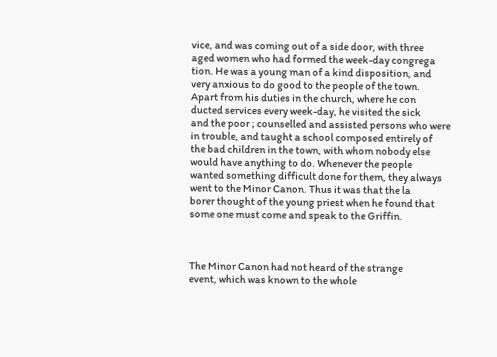vice, and was coming out of a side door, with three
aged women who had formed the week-day congrega
tion. He was a young man of a kind disposition, and
very anxious to do good to the people of the town.
Apart from his duties in the church, where he con
ducted services every week-day, he visited the sick
and the poor ; counselled and assisted persons who were
in trouble, and taught a school composed entirely of
the bad children in the town, with whom nobody else
would have anything to do. Whenever the people
wanted something difficult done for them, they always
went to the Minor Canon. Thus it was that the la
borer thought of the young priest when he found that
some one must come and speak to the Griffin.



The Minor Canon had not heard of the strange
event, which was known to the whole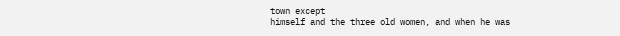town except
himself and the three old women, and when he was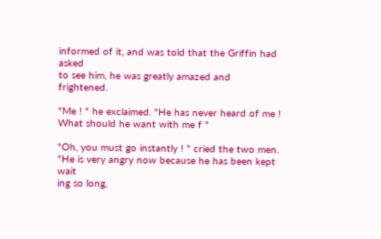informed of it, and was told that the Griffin had asked
to see him, he was greatly amazed and frightened.

"Me ! " he exclaimed. "He has never heard of me !
What should he want with me f "

"Oh, you must go instantly ! " cried the two men.
"He is very angry now because he has been kept wait
ing so long,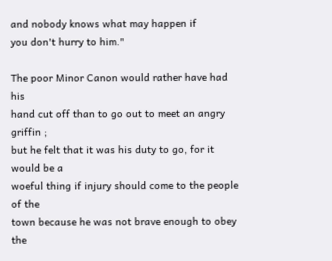and nobody knows what may happen if
you don't hurry to him."

The poor Minor Canon would rather have had his
hand cut off than to go out to meet an angry griffin ;
but he felt that it was his duty to go, for it would be a
woeful thing if injury should come to the people of the
town because he was not brave enough to obey the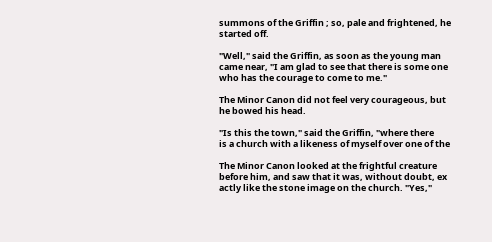summons of the Griffin ; so, pale and frightened, he
started off.

"Well," said the Griffin, as soon as the young man
came near, "I am glad to see that there is some one
who has the courage to come to me."

The Minor Canon did not feel very courageous, but
he bowed his head.

"Is this the town," said the Griffin, "where there
is a church with a likeness of myself over one of the

The Minor Canon looked at the frightful creature
before him, and saw that it was, without doubt, ex
actly like the stone image on the church. "Yes,"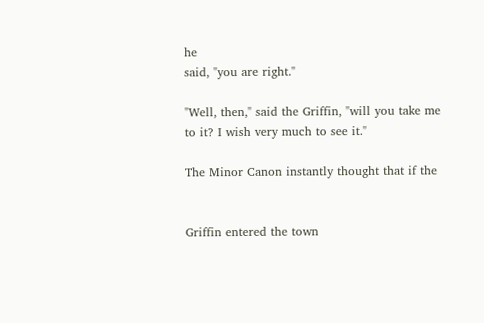he
said, "you are right."

"Well, then," said the Griffin, "will you take me
to it? I wish very much to see it."

The Minor Canon instantly thought that if the


Griffin entered the town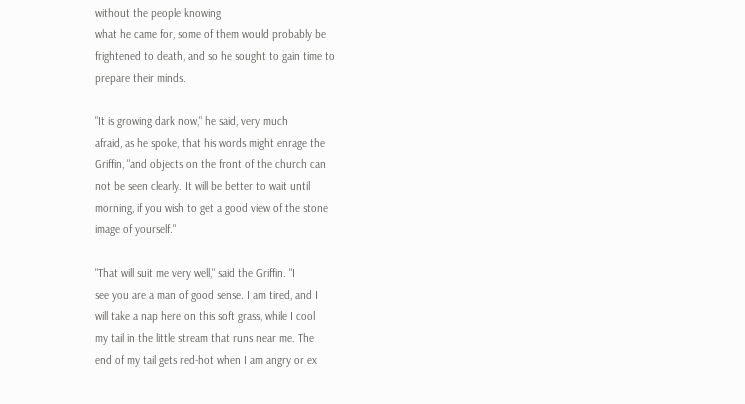without the people knowing
what he came for, some of them would probably be
frightened to death, and so he sought to gain time to
prepare their minds.

"It is growing dark now," he said, very much
afraid, as he spoke, that his words might enrage the
Griffin, "and objects on the front of the church can
not be seen clearly. It will be better to wait until
morning, if you wish to get a good view of the stone
image of yourself."

"That will suit me very well," said the Griffin. "I
see you are a man of good sense. I am tired, and I
will take a nap here on this soft grass, while I cool
my tail in the little stream that runs near me. The
end of my tail gets red-hot when I am angry or ex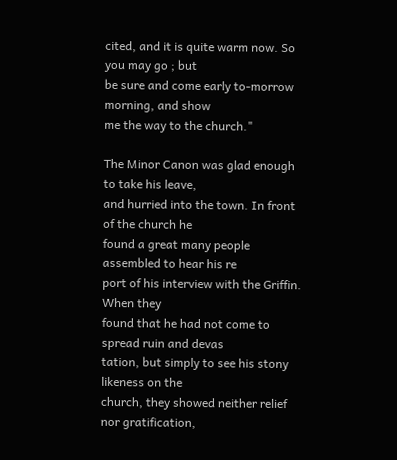cited, and it is quite warm now. So you may go ; but
be sure and come early to-morrow morning, and show
me the way to the church."

The Minor Canon was glad enough to take his leave,
and hurried into the town. In front of the church he
found a great many people assembled to hear his re
port of his interview with the Griffin. When they
found that he had not come to spread ruin and devas
tation, but simply to see his stony likeness on the
church, they showed neither relief nor gratification,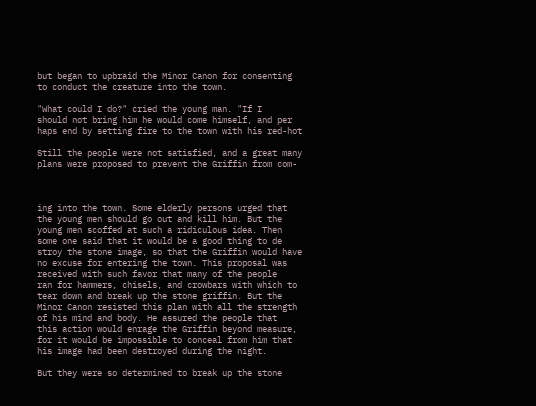but began to upbraid the Minor Canon for consenting
to conduct the creature into the town.

"What could I do?" cried the young man. "If I
should not bring him he would come himself, and per
haps end by setting fire to the town with his red-hot

Still the people were not satisfied, and a great many
plans were proposed to prevent the Griffin from com-



ing into the town. Some elderly persons urged that
the young men should go out and kill him. But the
young men scoffed at such a ridiculous idea. Then
some one said that it would be a good thing to de
stroy the stone image, so that the Griffin would have
no excuse for entering the town. This proposal was
received with such favor that many of the people
ran for hammers, chisels, and crowbars with which to
tear down and break up the stone griffin. But the
Minor Canon resisted this plan with all the strength
of his mind and body. He assured the people that
this action would enrage the Griffin beyond measure,
for it would be impossible to conceal from him that
his image had been destroyed during the night.

But they were so determined to break up the stone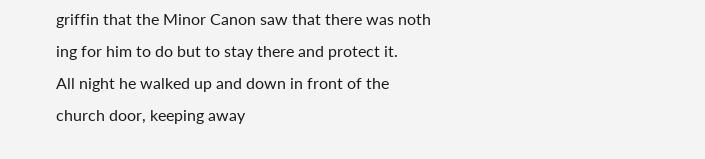griffin that the Minor Canon saw that there was noth
ing for him to do but to stay there and protect it.
All night he walked up and down in front of the
church door, keeping away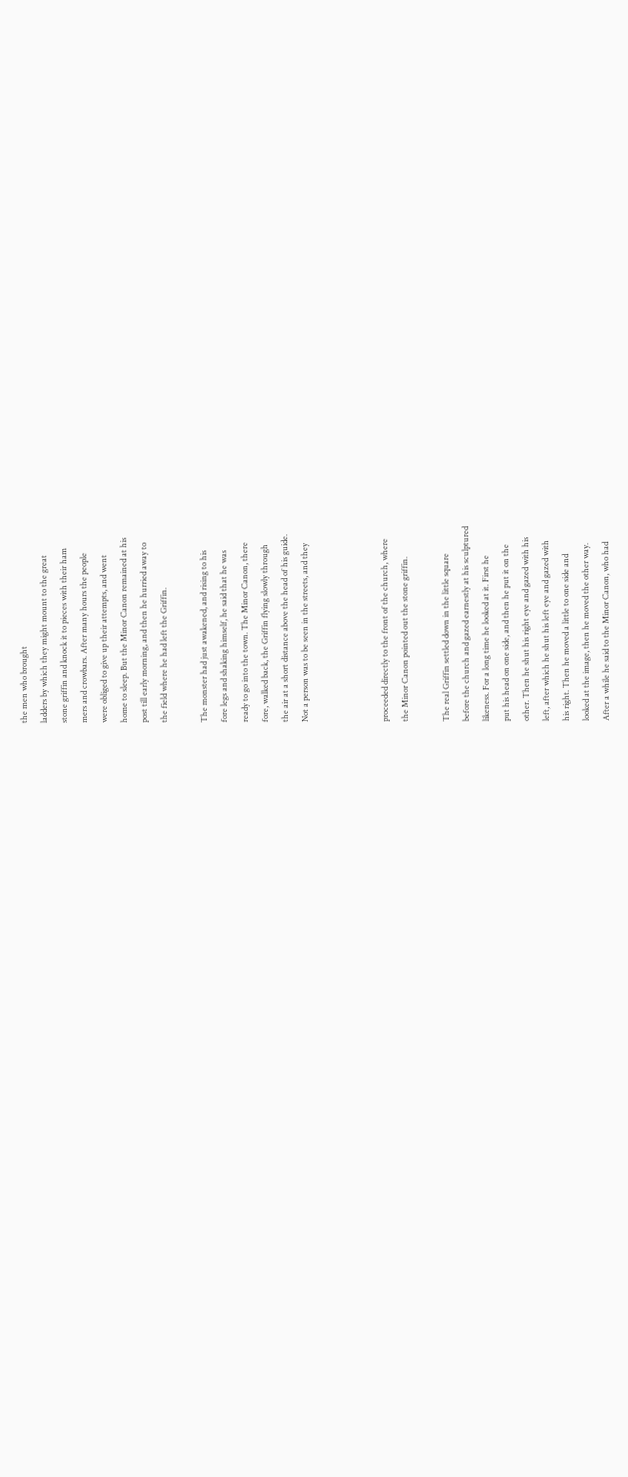the men who brought
ladders by which they might mount to the great
stone griffin and knock it to pieces with their ham
mers and crowbars. After many hours the people
were obliged to give up their attempts, and went
home to sleep. But the Minor Canon remained at his
post till early morning, and then he hurried away to
the field where he had left the Griffin.

The monster had just awakened, and rising to his
fore legs and shaking himself, he said that he was
ready to go into the town. The Minor Canon, there
fore, walked back, the Griffin flying slowly through
the air at a short distance above the head of his guide.
Not a person was to be seen in the streets, and they



proceeded directly to the front of the church, where
the Minor Canon pointed out the stone griffin.

The real Griffin settled down in the little square
before the church and gazed earnestly at his sculptured
likeness. For a long time he looked at it. First he
put his head on one side, and then he put it on the
other. Then he shut his right eye and gazed with his
left, after which he shut his left eye and gazed with
his right. Then he moved a little to one side and
looked at the image, then he moved the other way.
After a while he said to the Minor Canon, who had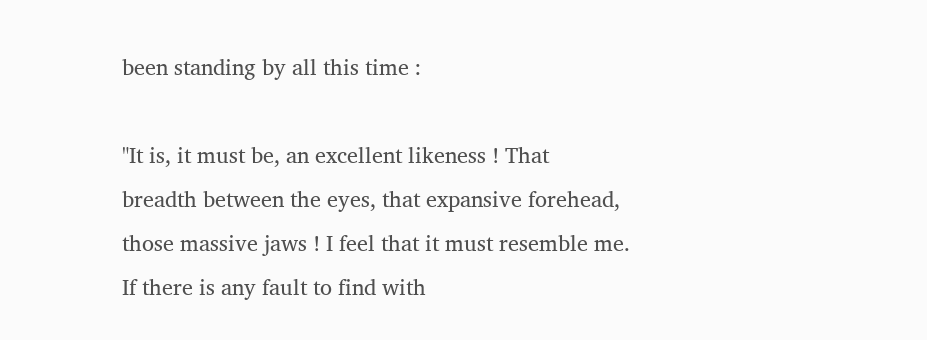been standing by all this time :

"It is, it must be, an excellent likeness ! That
breadth between the eyes, that expansive forehead,
those massive jaws ! I feel that it must resemble me.
If there is any fault to find with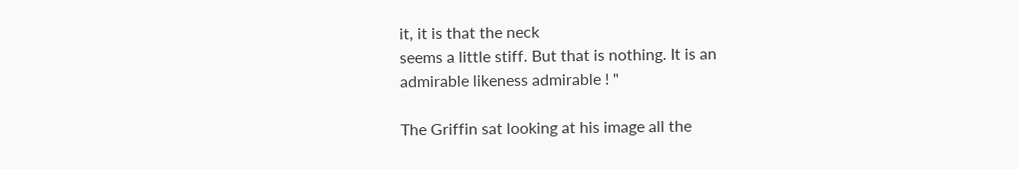it, it is that the neck
seems a little stiff. But that is nothing. It is an
admirable likeness admirable ! "

The Griffin sat looking at his image all the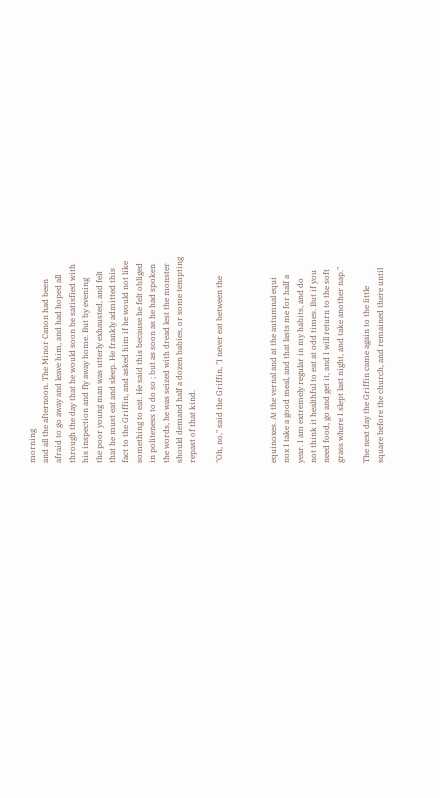morning
and all the afternoon. The Minor Canon had been
afraid to go away and leave him, and had hoped all
through the day that he would soon be satisfied with
his inspection and fly away home. But by evening
the poor young man was utterly exhausted, and felt
that he must eat and sleep. He frankly admitted this
fact to the Griffin, and asked him if he would not like
something to eat. He said this because he felt obliged
in politeness to do so ; but as soon as he had spoken
the words, he was seized with dread lest the monster
should demand half a dozen babies, or some tempting
repast of that kind.

"Oh, no," said the Griffin, "I never eat between the



equinoxes. At the vernal and at the autumnal equi
nox I take a good meal, and that lasts me for half a
year. I am extremely regular in my habits, and do
not think it healthful to eat at odd times. But if you
need food, go and get it, and I will return to the soft
grass where I slept last night, and take another nap."

The next day the Griffin came again to the little
square before the church, and remained there until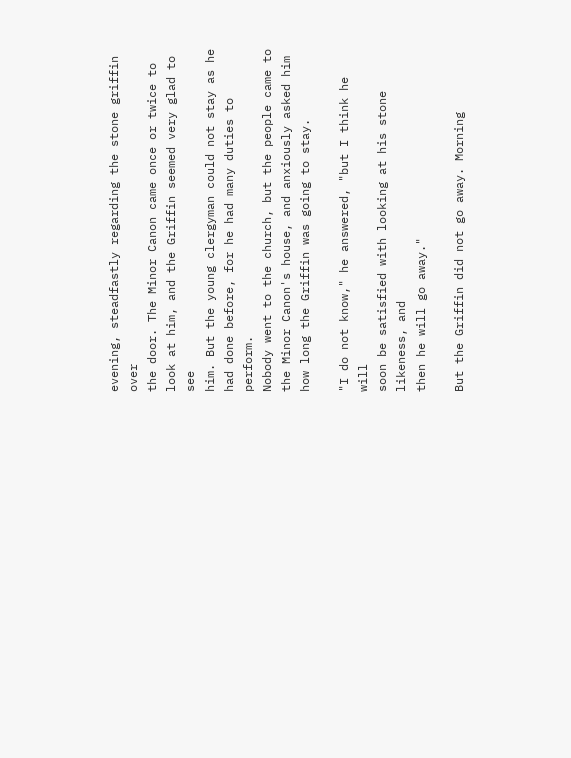evening, steadfastly regarding the stone griffin over
the door. The Minor Canon came once or twice to
look at him, and the Griffin seemed very glad to see
him. But the young clergyman could not stay as he
had done before, for he had many duties to perform.
Nobody went to the church, but the people came to
the Minor Canon's house, and anxiously asked him
how long the Griffin was going to stay.

"I do not know," he answered, "but I think he will
soon be satisfied with looking at his stone likeness, and
then he will go away."

But the Griffin did not go away. Morning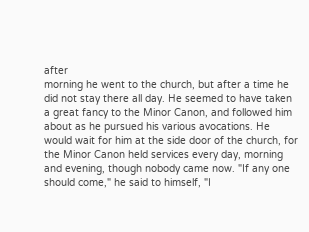after
morning he went to the church, but after a time he
did not stay there all day. He seemed to have taken
a great fancy to the Minor Canon, and followed him
about as he pursued his various avocations. He
would wait for him at the side door of the church, for
the Minor Canon held services every day, morning
and evening, though nobody came now. "If any one
should come," he said to himself, "I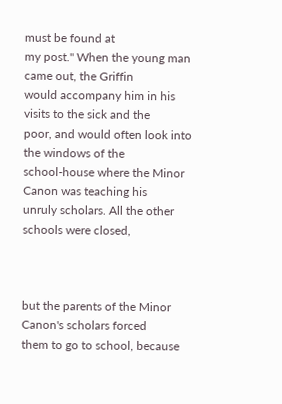must be found at
my post." When the young man came out, the Griffin
would accompany him in his visits to the sick and the
poor, and would often look into the windows of the
school-house where the Minor Canon was teaching his
unruly scholars. All the other schools were closed,



but the parents of the Minor Canon's scholars forced
them to go to school, because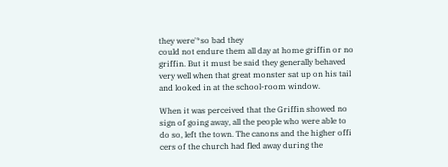they were'*so bad they
could not endure them all day at home griffin or no
griffin. But it must be said they generally behaved
very well when that great monster sat up on his tail
and looked in at the school-room window.

When it was perceived that the Griffin showed no
sign of going away, all the people who were able to
do so, left the town. The canons and the higher offi
cers of the church had fled away during the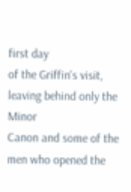first day
of the Griffin's visit, leaving behind only the Minor
Canon and some of the men who opened the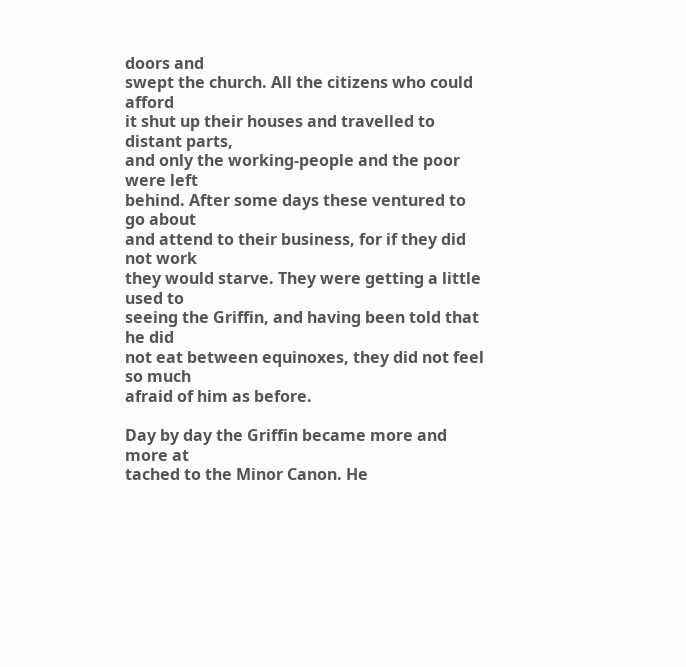doors and
swept the church. All the citizens who could afford
it shut up their houses and travelled to distant parts,
and only the working-people and the poor were left
behind. After some days these ventured to go about
and attend to their business, for if they did not work
they would starve. They were getting a little used to
seeing the Griffin, and having been told that he did
not eat between equinoxes, they did not feel so much
afraid of him as before.

Day by day the Griffin became more and more at
tached to the Minor Canon. He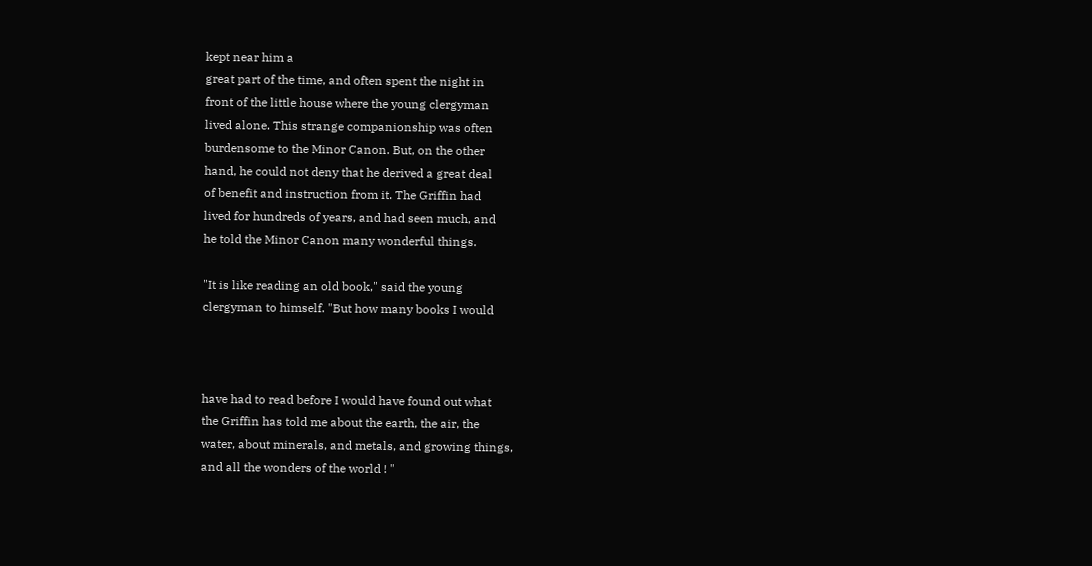kept near him a
great part of the time, and often spent the night in
front of the little house where the young clergyman
lived alone. This strange companionship was often
burdensome to the Minor Canon. But, on the other
hand, he could not deny that he derived a great deal
of benefit and instruction from it. The Griffin had
lived for hundreds of years, and had seen much, and
he told the Minor Canon many wonderful things.

"It is like reading an old book," said the young
clergyman to himself. "But how many books I would



have had to read before I would have found out what
the Griffin has told me about the earth, the air, the
water, about minerals, and metals, and growing things,
and all the wonders of the world ! "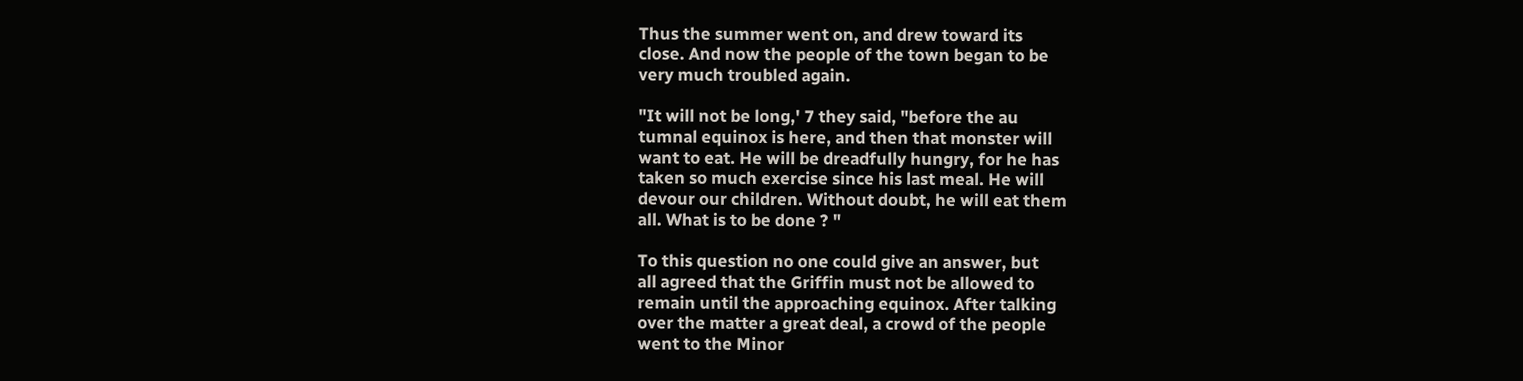Thus the summer went on, and drew toward its
close. And now the people of the town began to be
very much troubled again.

"It will not be long,' 7 they said, "before the au
tumnal equinox is here, and then that monster will
want to eat. He will be dreadfully hungry, for he has
taken so much exercise since his last meal. He will
devour our children. Without doubt, he will eat them
all. What is to be done ? "

To this question no one could give an answer, but
all agreed that the Griffin must not be allowed to
remain until the approaching equinox. After talking
over the matter a great deal, a crowd of the people
went to the Minor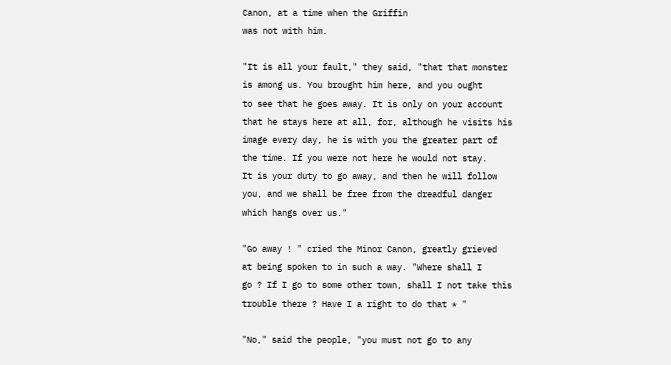Canon, at a time when the Griffin
was not with him.

"It is all your fault," they said, "that that monster
is among us. You brought him here, and you ought
to see that he goes away. It is only on your account
that he stays here at all, for, although he visits his
image every day, he is with you the greater part of
the time. If you were not here he would not stay.
It is your duty to go away, and then he will follow
you, and we shall be free from the dreadful danger
which hangs over us."

"Go away ! " cried the Minor Canon, greatly grieved
at being spoken to in such a way. "Where shall I
go ? If I go to some other town, shall I not take this
trouble there ? Have I a right to do that * "

"No," said the people, "you must not go to any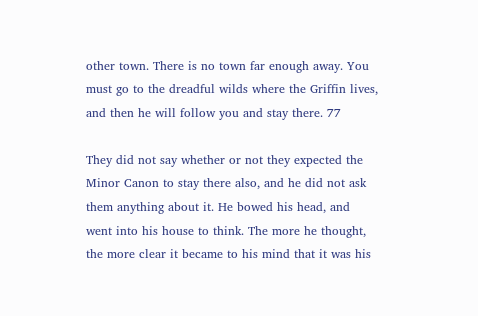other town. There is no town far enough away. You
must go to the dreadful wilds where the Griffin lives,
and then he will follow you and stay there. 77

They did not say whether or not they expected the
Minor Canon to stay there also, and he did not ask
them anything about it. He bowed his head, and
went into his house to think. The more he thought,
the more clear it became to his mind that it was his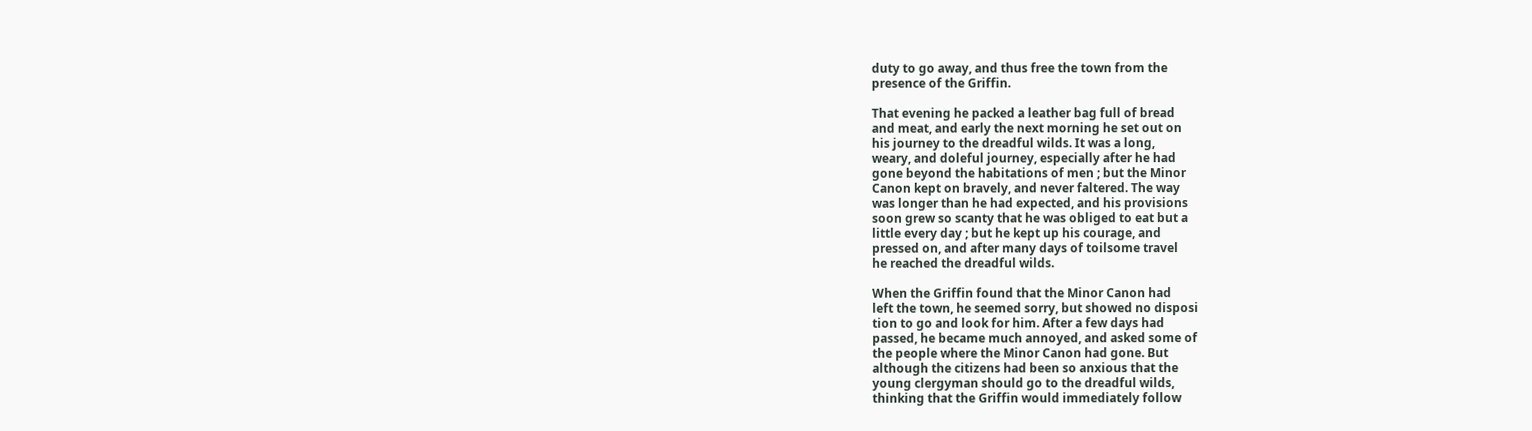duty to go away, and thus free the town from the
presence of the Griffin.

That evening he packed a leather bag full of bread
and meat, and early the next morning he set out on
his journey to the dreadful wilds. It was a long,
weary, and doleful journey, especially after he had
gone beyond the habitations of men ; but the Minor
Canon kept on bravely, and never faltered. The way
was longer than he had expected, and his provisions
soon grew so scanty that he was obliged to eat but a
little every day ; but he kept up his courage, and
pressed on, and after many days of toilsome travel
he reached the dreadful wilds.

When the Griffin found that the Minor Canon had
left the town, he seemed sorry, but showed no disposi
tion to go and look for him. After a few days had
passed, he became much annoyed, and asked some of
the people where the Minor Canon had gone. But
although the citizens had been so anxious that the
young clergyman should go to the dreadful wilds,
thinking that the Griffin would immediately follow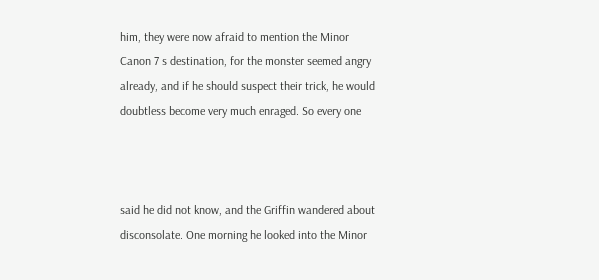him, they were now afraid to mention the Minor
Canon 7 s destination, for the monster seemed angry
already, and if he should suspect their trick, he would
doubtless become very much enraged. So every one



said he did not know, and the Griffin wandered about
disconsolate. One morning he looked into the Minor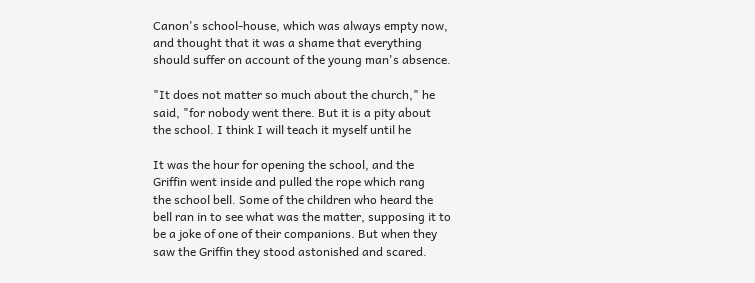Canon's school-house, which was always empty now,
and thought that it was a shame that everything
should suffer on account of the young man's absence.

"It does not matter so much about the church," he
said, "for nobody went there. But it is a pity about
the school. I think I will teach it myself until he

It was the hour for opening the school, and the
Griffin went inside and pulled the rope which rang
the school bell. Some of the children who heard the
bell ran in to see what was the matter, supposing it to
be a joke of one of their companions. But when they
saw the Griffin they stood astonished and scared.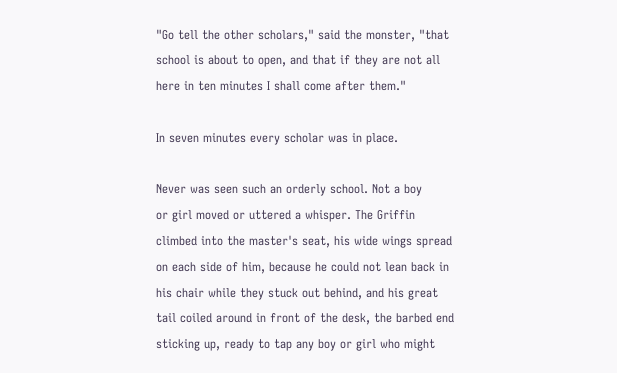"Go tell the other scholars," said the monster, "that
school is about to open, and that if they are not all
here in ten minutes I shall come after them."

In seven minutes every scholar was in place.

Never was seen such an orderly school. Not a boy
or girl moved or uttered a whisper. The Griffin
climbed into the master's seat, his wide wings spread
on each side of him, because he could not lean back in
his chair while they stuck out behind, and his great
tail coiled around in front of the desk, the barbed end
sticking up, ready to tap any boy or girl who might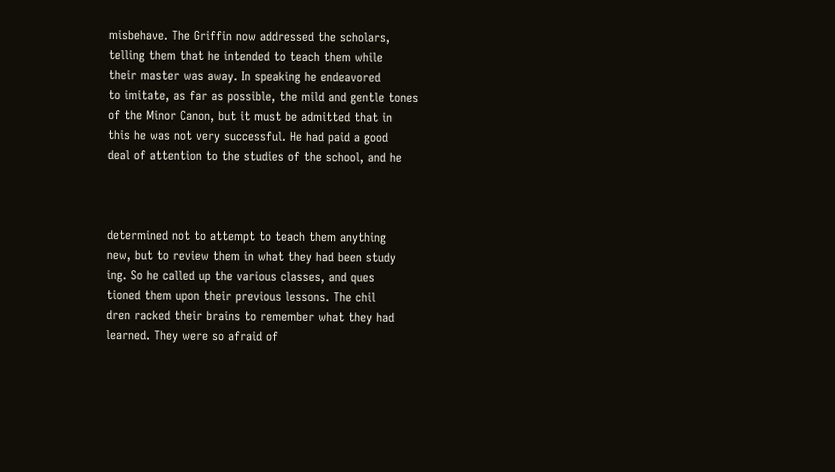misbehave. The Griffin now addressed the scholars,
telling them that he intended to teach them while
their master was away. In speaking he endeavored
to imitate, as far as possible, the mild and gentle tones
of the Minor Canon, but it must be admitted that in
this he was not very successful. He had paid a good
deal of attention to the studies of the school, and he



determined not to attempt to teach them anything
new, but to review them in what they had been study
ing. So he called up the various classes, and ques
tioned them upon their previous lessons. The chil
dren racked their brains to remember what they had
learned. They were so afraid of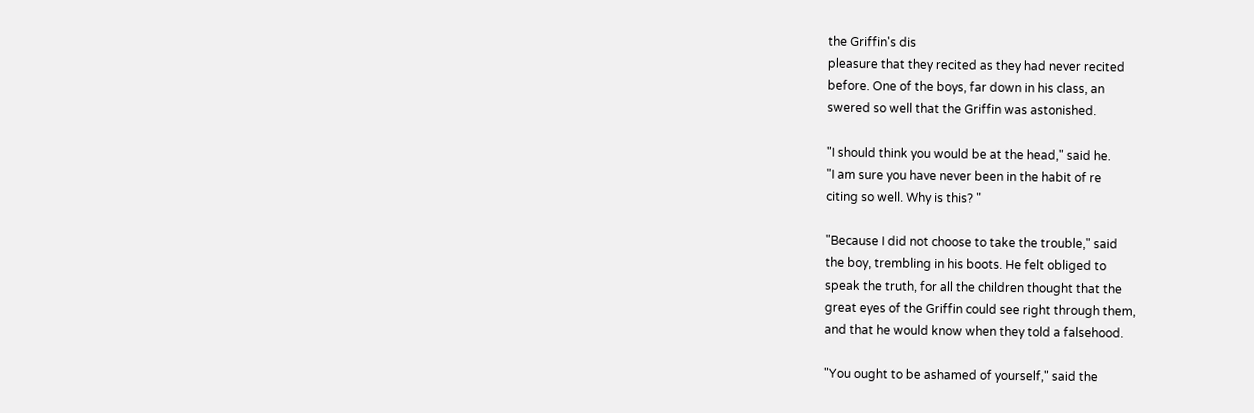the Griffin's dis
pleasure that they recited as they had never recited
before. One of the boys, far down in his class, an
swered so well that the Griffin was astonished.

"I should think you would be at the head," said he.
"I am sure you have never been in the habit of re
citing so well. Why is this? "

"Because I did not choose to take the trouble," said
the boy, trembling in his boots. He felt obliged to
speak the truth, for all the children thought that the
great eyes of the Griffin could see right through them,
and that he would know when they told a falsehood.

"You ought to be ashamed of yourself," said the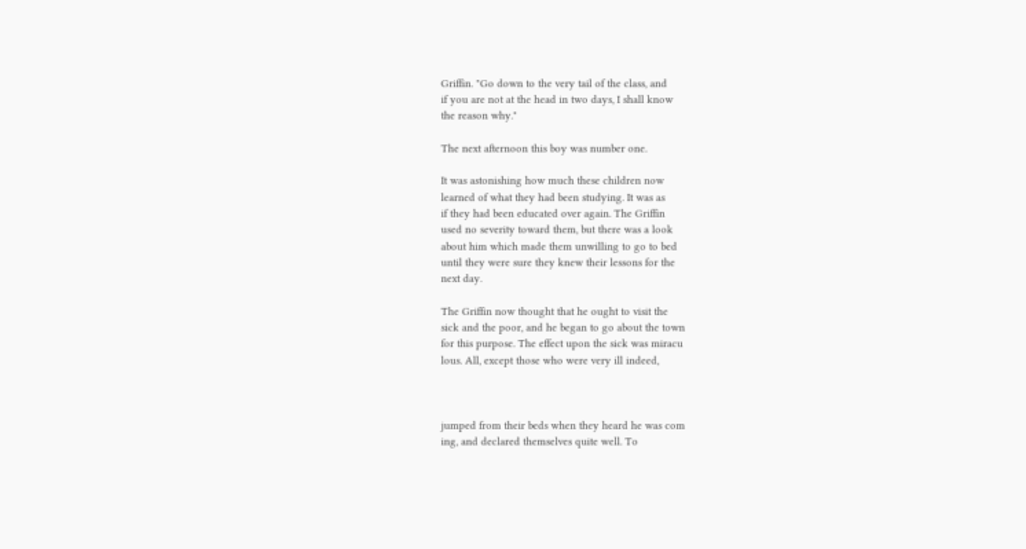Griffin. "Go down to the very tail of the class, and
if you are not at the head in two days, I shall know
the reason why."

The next afternoon this boy was number one.

It was astonishing how much these children now
learned of what they had been studying. It was as
if they had been educated over again. The Griffin
used no severity toward them, but there was a look
about him which made them unwilling to go to bed
until they were sure they knew their lessons for the
next day.

The Griffin now thought that he ought to visit the
sick and the poor, and he began to go about the town
for this purpose. The effect upon the sick was miracu
lous. All, except those who were very ill indeed,



jumped from their beds when they heard he was com
ing, and declared themselves quite well. To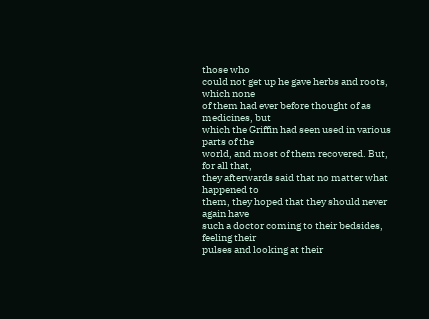those who
could not get up he gave herbs and roots, which none
of them had ever before thought of as medicines, but
which the Griffin had seen used in various parts of the
world, and most of them recovered. But, for all that,
they afterwards said that no matter what happened to
them, they hoped that they should never again have
such a doctor coming to their bedsides, feeling their
pulses and looking at their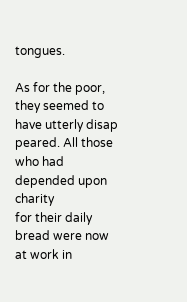tongues.

As for the poor, they seemed to have utterly disap
peared. All those who had depended upon charity
for their daily bread were now at work in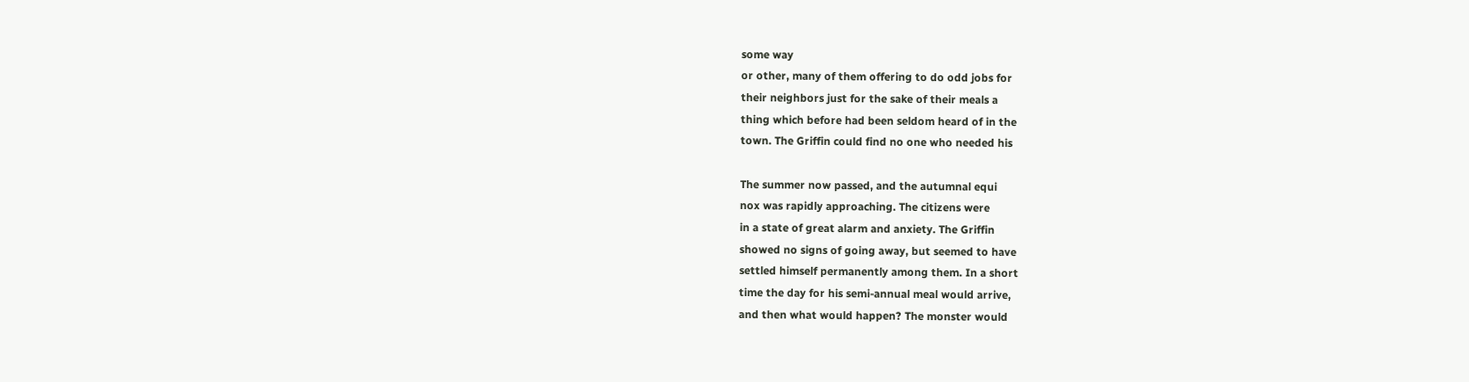some way
or other, many of them offering to do odd jobs for
their neighbors just for the sake of their meals a
thing which before had been seldom heard of in the
town. The Griffin could find no one who needed his

The summer now passed, and the autumnal equi
nox was rapidly approaching. The citizens were
in a state of great alarm and anxiety. The Griffin
showed no signs of going away, but seemed to have
settled himself permanently among them. In a short
time the day for his semi-annual meal would arrive,
and then what would happen? The monster would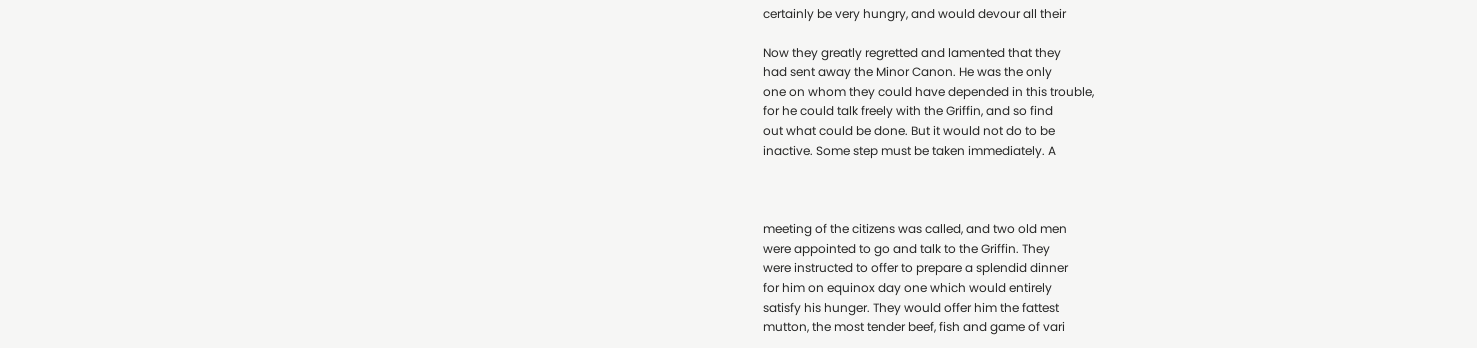certainly be very hungry, and would devour all their

Now they greatly regretted and lamented that they
had sent away the Minor Canon. He was the only
one on whom they could have depended in this trouble,
for he could talk freely with the Griffin, and so find
out what could be done. But it would not do to be
inactive. Some step must be taken immediately. A



meeting of the citizens was called, and two old men
were appointed to go and talk to the Griffin. They
were instructed to offer to prepare a splendid dinner
for him on equinox day one which would entirely
satisfy his hunger. They would offer him the fattest
mutton, the most tender beef, fish and game of vari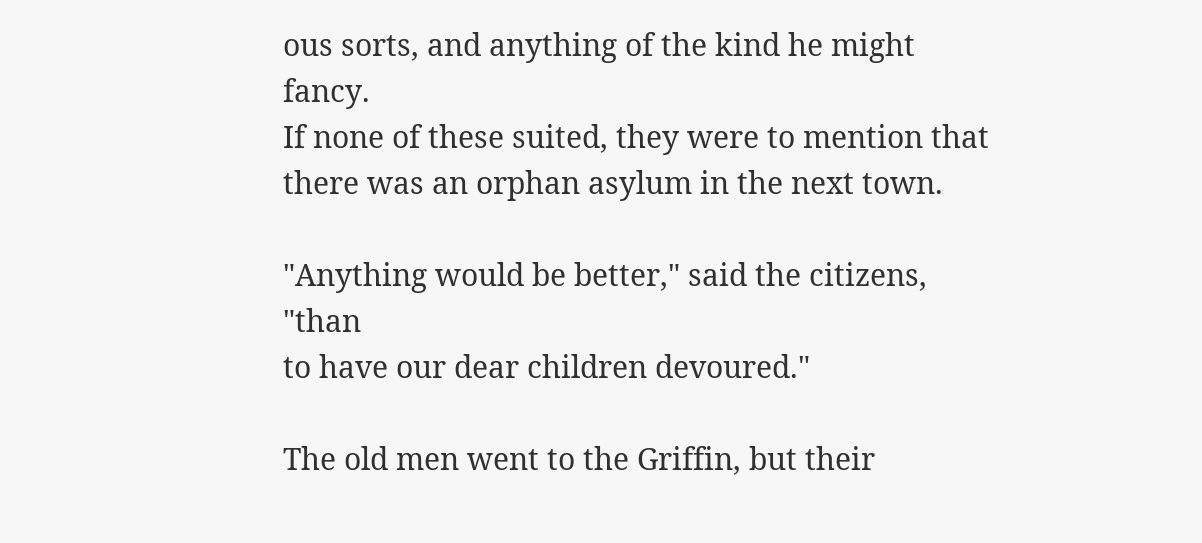ous sorts, and anything of the kind he might fancy.
If none of these suited, they were to mention that
there was an orphan asylum in the next town.

"Anything would be better," said the citizens, "than
to have our dear children devoured."

The old men went to the Griffin, but their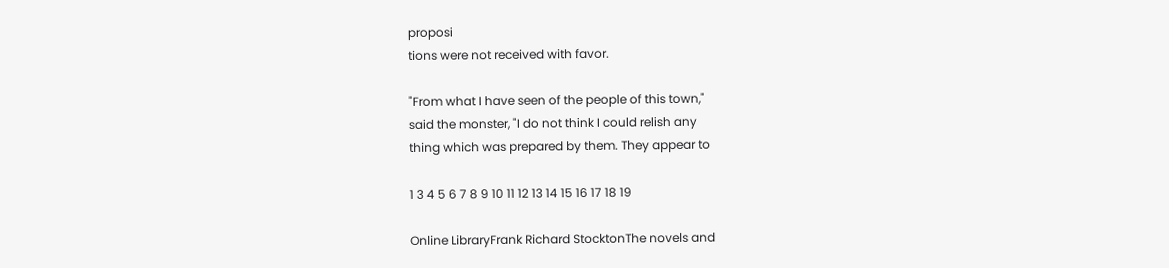proposi
tions were not received with favor.

"From what I have seen of the people of this town,"
said the monster, "I do not think I could relish any
thing which was prepared by them. They appear to

1 3 4 5 6 7 8 9 10 11 12 13 14 15 16 17 18 19

Online LibraryFrank Richard StocktonThe novels and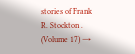stories of Frank R. Stockton . (Volume 17) →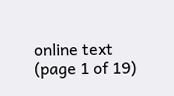online text (page 1 of 19)